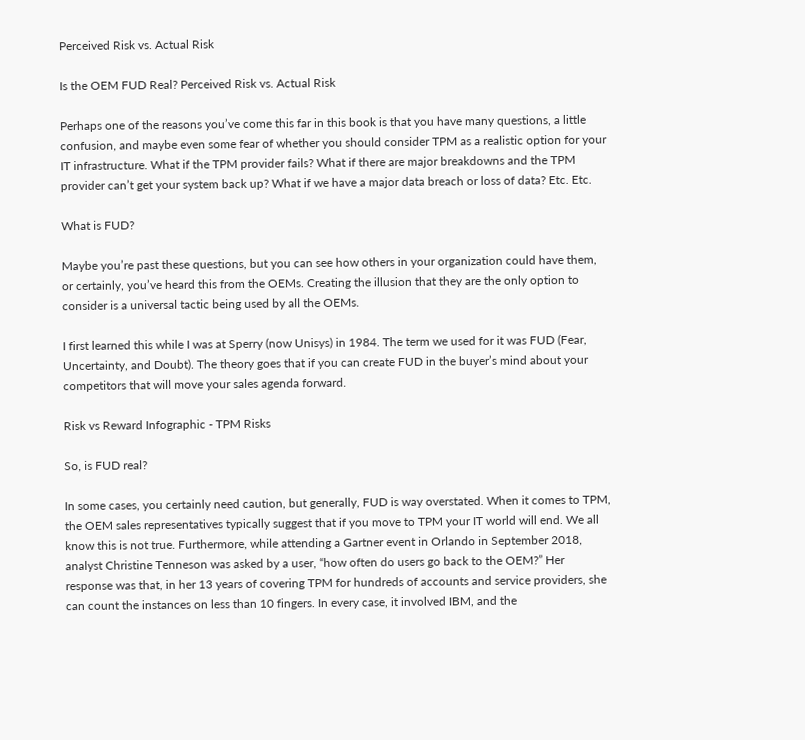Perceived Risk vs. Actual Risk

Is the OEM FUD Real? Perceived Risk vs. Actual Risk

Perhaps one of the reasons you’ve come this far in this book is that you have many questions, a little confusion, and maybe even some fear of whether you should consider TPM as a realistic option for your IT infrastructure. What if the TPM provider fails? What if there are major breakdowns and the TPM provider can’t get your system back up? What if we have a major data breach or loss of data? Etc. Etc.

What is FUD?

Maybe you’re past these questions, but you can see how others in your organization could have them, or certainly, you’ve heard this from the OEMs. Creating the illusion that they are the only option to consider is a universal tactic being used by all the OEMs.

I first learned this while I was at Sperry (now Unisys) in 1984. The term we used for it was FUD (Fear, Uncertainty, and Doubt). The theory goes that if you can create FUD in the buyer’s mind about your competitors that will move your sales agenda forward.

Risk vs Reward Infographic - TPM Risks

So, is FUD real?

In some cases, you certainly need caution, but generally, FUD is way overstated. When it comes to TPM, the OEM sales representatives typically suggest that if you move to TPM your IT world will end. We all know this is not true. Furthermore, while attending a Gartner event in Orlando in September 2018, analyst Christine Tenneson was asked by a user, “how often do users go back to the OEM?” Her response was that, in her 13 years of covering TPM for hundreds of accounts and service providers, she can count the instances on less than 10 fingers. In every case, it involved IBM, and the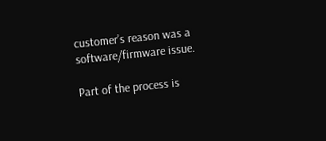customer’s reason was a software/firmware issue.

Part of the process is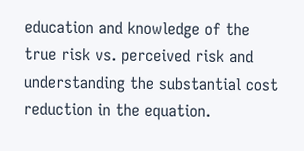education and knowledge of the true risk vs. perceived risk and understanding the substantial cost reduction in the equation.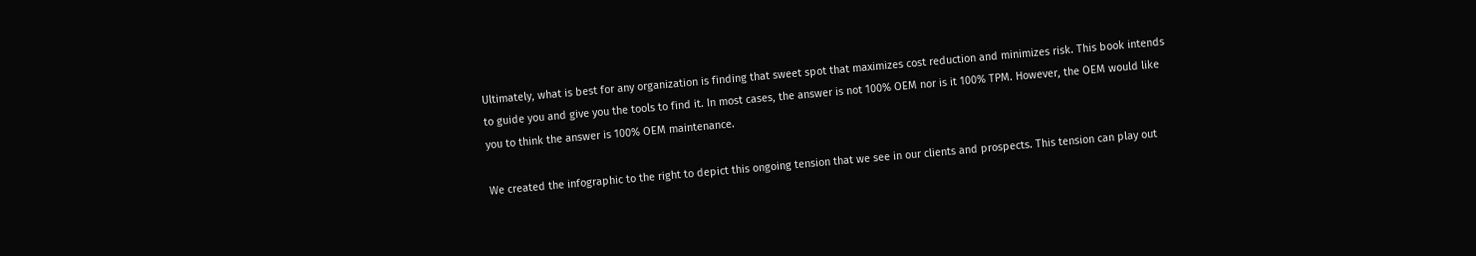Ultimately, what is best for any organization is finding that sweet spot that maximizes cost reduction and minimizes risk. This book intends to guide you and give you the tools to find it. In most cases, the answer is not 100% OEM nor is it 100% TPM. However, the OEM would like you to think the answer is 100% OEM maintenance.

We created the infographic to the right to depict this ongoing tension that we see in our clients and prospects. This tension can play out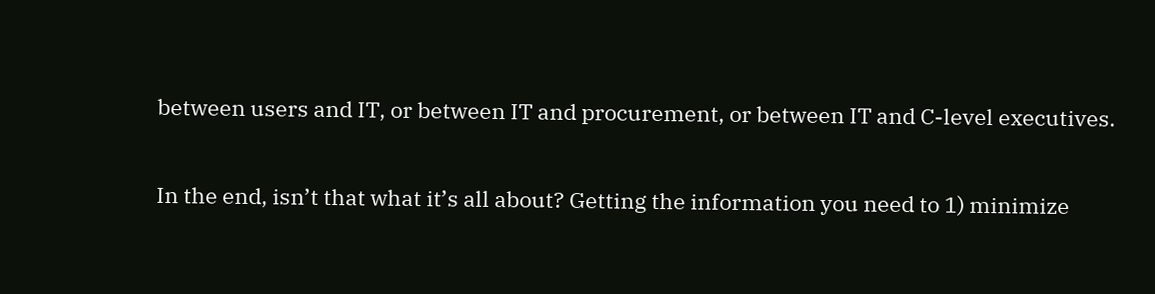between users and IT, or between IT and procurement, or between IT and C-level executives.

In the end, isn’t that what it’s all about? Getting the information you need to 1) minimize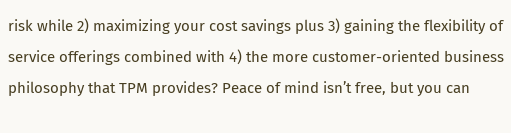risk while 2) maximizing your cost savings plus 3) gaining the flexibility of service offerings combined with 4) the more customer-oriented business philosophy that TPM provides? Peace of mind isn’t free, but you can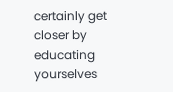certainly get closer by educating yourselves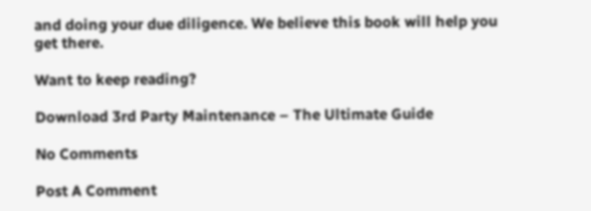and doing your due diligence. We believe this book will help you get there.

Want to keep reading?

Download 3rd Party Maintenance – The Ultimate Guide

No Comments

Post A Comment